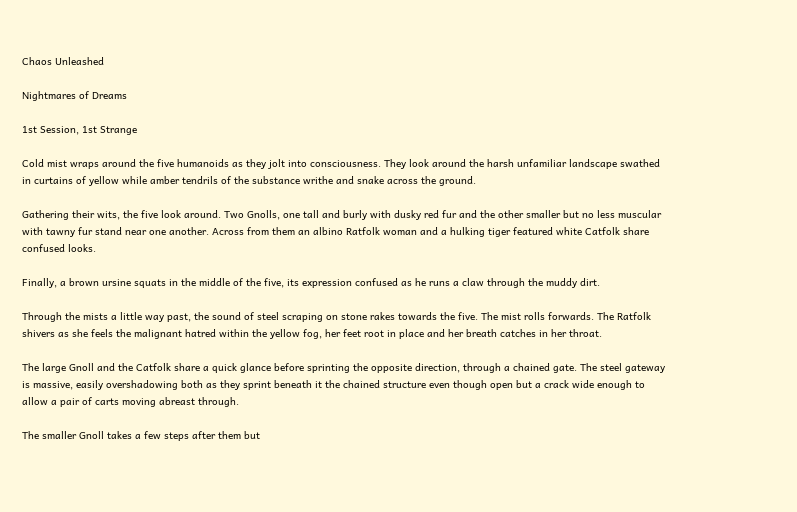Chaos Unleashed

Nightmares of Dreams

1st Session, 1st Strange

Cold mist wraps around the five humanoids as they jolt into consciousness. They look around the harsh unfamiliar landscape swathed in curtains of yellow while amber tendrils of the substance writhe and snake across the ground.

Gathering their wits, the five look around. Two Gnolls, one tall and burly with dusky red fur and the other smaller but no less muscular with tawny fur stand near one another. Across from them an albino Ratfolk woman and a hulking tiger featured white Catfolk share confused looks.

Finally, a brown ursine squats in the middle of the five, its expression confused as he runs a claw through the muddy dirt.

Through the mists a little way past, the sound of steel scraping on stone rakes towards the five. The mist rolls forwards. The Ratfolk shivers as she feels the malignant hatred within the yellow fog, her feet root in place and her breath catches in her throat.

The large Gnoll and the Catfolk share a quick glance before sprinting the opposite direction, through a chained gate. The steel gateway is massive, easily overshadowing both as they sprint beneath it the chained structure even though open but a crack wide enough to allow a pair of carts moving abreast through.

The smaller Gnoll takes a few steps after them but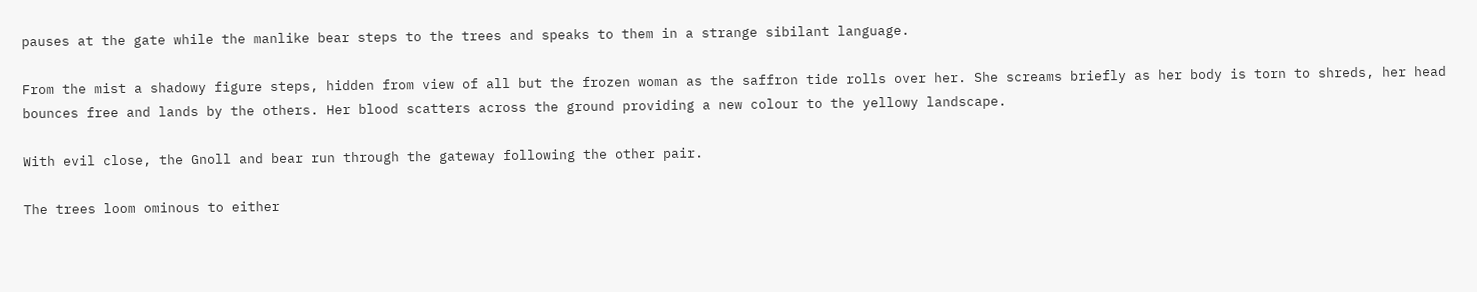pauses at the gate while the manlike bear steps to the trees and speaks to them in a strange sibilant language.

From the mist a shadowy figure steps, hidden from view of all but the frozen woman as the saffron tide rolls over her. She screams briefly as her body is torn to shreds, her head bounces free and lands by the others. Her blood scatters across the ground providing a new colour to the yellowy landscape.

With evil close, the Gnoll and bear run through the gateway following the other pair.

The trees loom ominous to either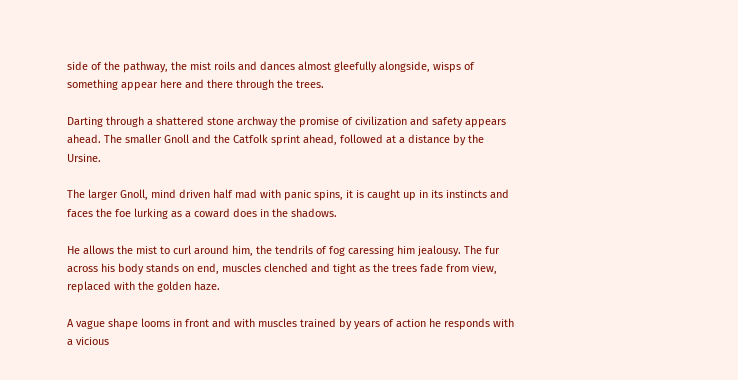side of the pathway, the mist roils and dances almost gleefully alongside, wisps of something appear here and there through the trees.

Darting through a shattered stone archway the promise of civilization and safety appears ahead. The smaller Gnoll and the Catfolk sprint ahead, followed at a distance by the Ursine.

The larger Gnoll, mind driven half mad with panic spins, it is caught up in its instincts and faces the foe lurking as a coward does in the shadows.

He allows the mist to curl around him, the tendrils of fog caressing him jealousy. The fur across his body stands on end, muscles clenched and tight as the trees fade from view, replaced with the golden haze.

A vague shape looms in front and with muscles trained by years of action he responds with a vicious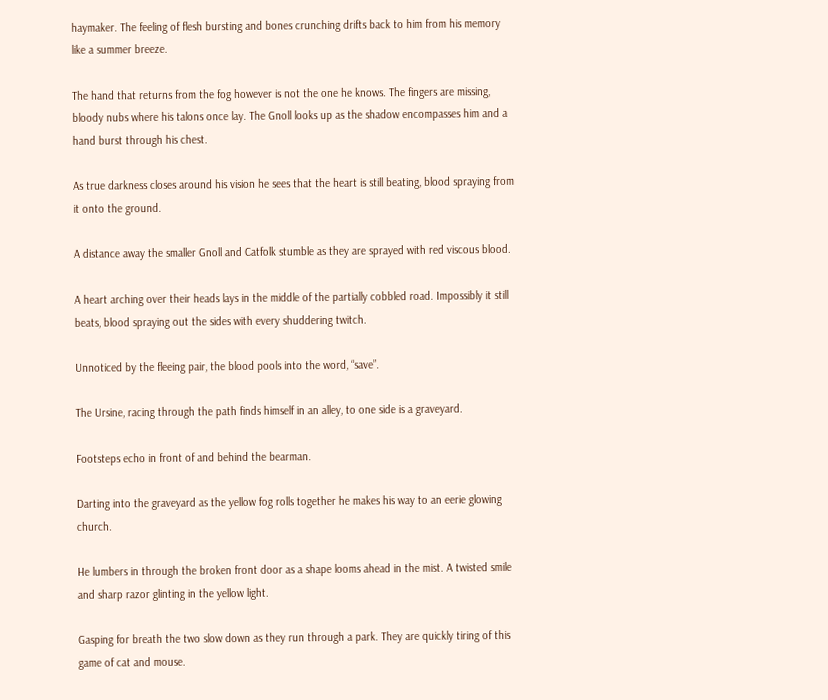haymaker. The feeling of flesh bursting and bones crunching drifts back to him from his memory like a summer breeze.

The hand that returns from the fog however is not the one he knows. The fingers are missing, bloody nubs where his talons once lay. The Gnoll looks up as the shadow encompasses him and a hand burst through his chest.

As true darkness closes around his vision he sees that the heart is still beating, blood spraying from it onto the ground.

A distance away the smaller Gnoll and Catfolk stumble as they are sprayed with red viscous blood.

A heart arching over their heads lays in the middle of the partially cobbled road. Impossibly it still beats, blood spraying out the sides with every shuddering twitch.

Unnoticed by the fleeing pair, the blood pools into the word, “save”.

The Ursine, racing through the path finds himself in an alley, to one side is a graveyard.

Footsteps echo in front of and behind the bearman.

Darting into the graveyard as the yellow fog rolls together he makes his way to an eerie glowing church.

He lumbers in through the broken front door as a shape looms ahead in the mist. A twisted smile and sharp razor glinting in the yellow light.

Gasping for breath the two slow down as they run through a park. They are quickly tiring of this game of cat and mouse.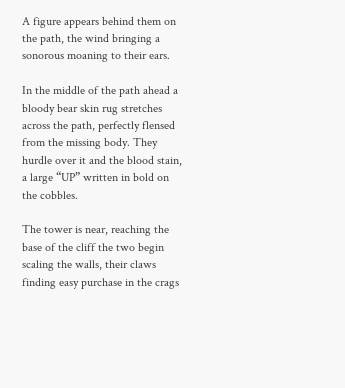A figure appears behind them on the path, the wind bringing a sonorous moaning to their ears.

In the middle of the path ahead a bloody bear skin rug stretches across the path, perfectly flensed from the missing body. They hurdle over it and the blood stain, a large “UP” written in bold on the cobbles.

The tower is near, reaching the base of the cliff the two begin scaling the walls, their claws finding easy purchase in the crags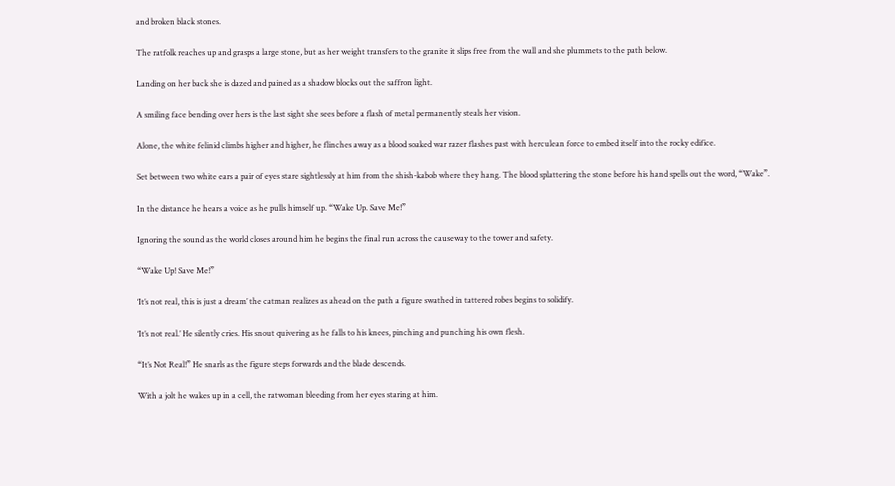and broken black stones.

The ratfolk reaches up and grasps a large stone, but as her weight transfers to the granite it slips free from the wall and she plummets to the path below.

Landing on her back she is dazed and pained as a shadow blocks out the saffron light.

A smiling face bending over hers is the last sight she sees before a flash of metal permanently steals her vision.

Alone, the white felinid climbs higher and higher, he flinches away as a blood soaked war razer flashes past with herculean force to embed itself into the rocky edifice.

Set between two white ears a pair of eyes stare sightlessly at him from the shish-kabob where they hang. The blood splattering the stone before his hand spells out the word, “Wake”.

In the distance he hears a voice as he pulls himself up. “Wake Up. Save Me!”

Ignoring the sound as the world closes around him he begins the final run across the causeway to the tower and safety.

“Wake Up! Save Me!”

‘It’s not real, this is just a dream’ the catman realizes as ahead on the path a figure swathed in tattered robes begins to solidify.

‘It’s not real.’ He silently cries. His snout quivering as he falls to his knees, pinching and punching his own flesh.

“It’s Not Real!” He snarls as the figure steps forwards and the blade descends.

With a jolt he wakes up in a cell, the ratwoman bleeding from her eyes staring at him.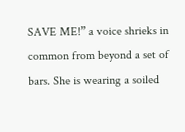SAVE ME!” a voice shrieks in common from beyond a set of bars. She is wearing a soiled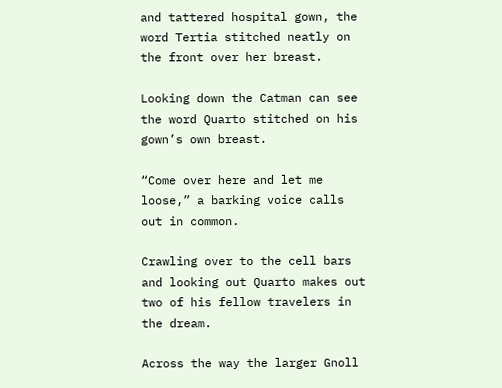and tattered hospital gown, the word Tertia stitched neatly on the front over her breast.

Looking down the Catman can see the word Quarto stitched on his gown’s own breast.

“Come over here and let me loose,” a barking voice calls out in common.

Crawling over to the cell bars and looking out Quarto makes out two of his fellow travelers in the dream.

Across the way the larger Gnoll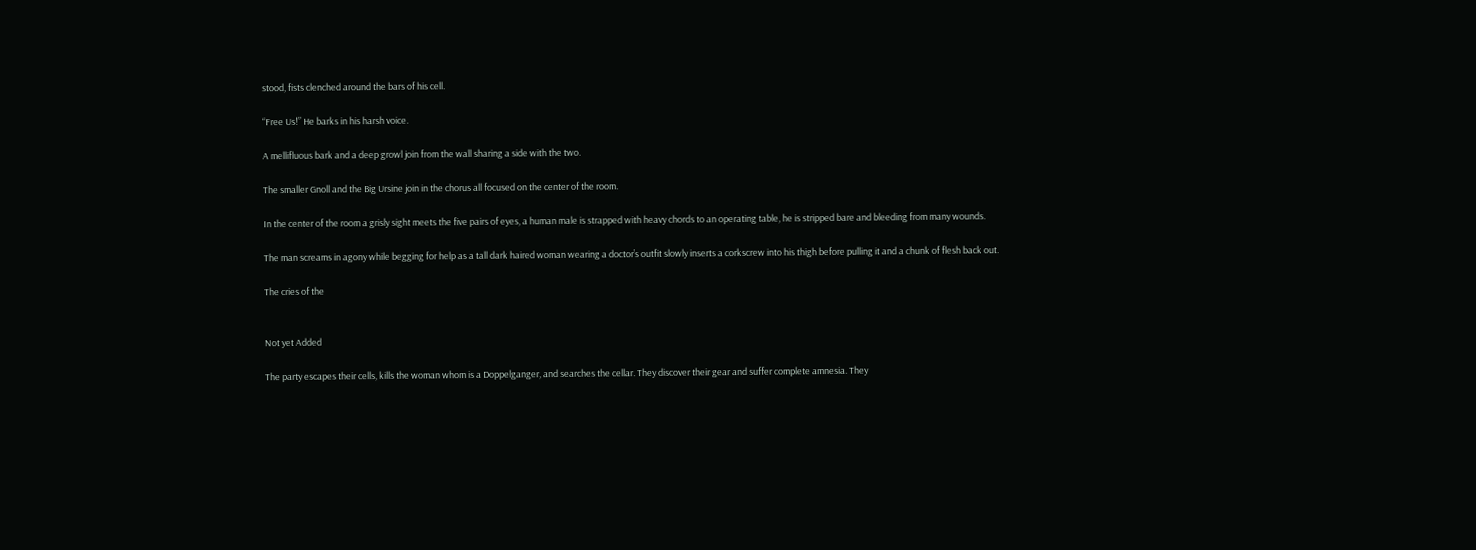stood, fists clenched around the bars of his cell.

“Free Us!” He barks in his harsh voice.

A mellifluous bark and a deep growl join from the wall sharing a side with the two.

The smaller Gnoll and the Big Ursine join in the chorus all focused on the center of the room.

In the center of the room a grisly sight meets the five pairs of eyes, a human male is strapped with heavy chords to an operating table, he is stripped bare and bleeding from many wounds.

The man screams in agony while begging for help as a tall dark haired woman wearing a doctor’s outfit slowly inserts a corkscrew into his thigh before pulling it and a chunk of flesh back out.

The cries of the


Not yet Added

The party escapes their cells, kills the woman whom is a Doppelganger, and searches the cellar. They discover their gear and suffer complete amnesia. They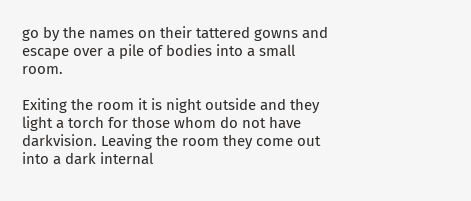go by the names on their tattered gowns and escape over a pile of bodies into a small room.

Exiting the room it is night outside and they light a torch for those whom do not have darkvision. Leaving the room they come out into a dark internal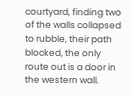courtyard, finding two of the walls collapsed to rubble, their path blocked, the only route out is a door in the western wall.